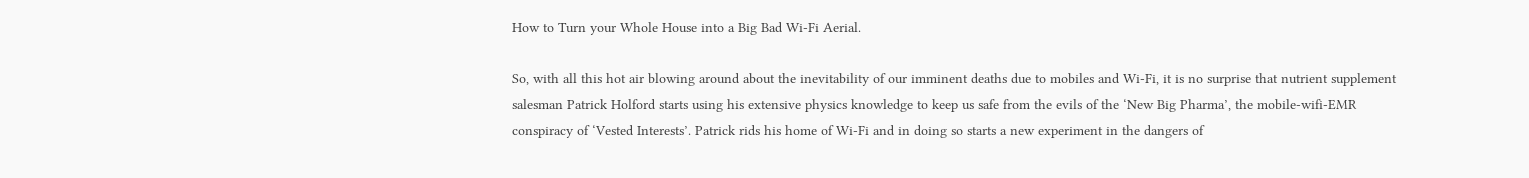How to Turn your Whole House into a Big Bad Wi-Fi Aerial.

So, with all this hot air blowing around about the inevitability of our imminent deaths due to mobiles and Wi-Fi, it is no surprise that nutrient supplement salesman Patrick Holford starts using his extensive physics knowledge to keep us safe from the evils of the ‘New Big Pharma’, the mobile-wifi-EMR conspiracy of ‘Vested Interests’. Patrick rids his home of Wi-Fi and in doing so starts a new experiment in the dangers of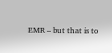EMR – but that is to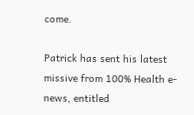come.

Patrick has sent his latest missive from 100% Health e-news, entitled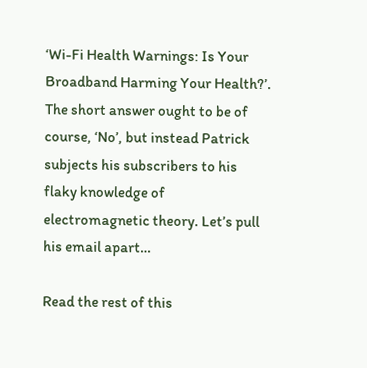‘Wi-Fi Health Warnings: Is Your Broadband Harming Your Health?’. The short answer ought to be of course, ‘No’, but instead Patrick subjects his subscribers to his flaky knowledge of electromagnetic theory. Let’s pull his email apart…

Read the rest of this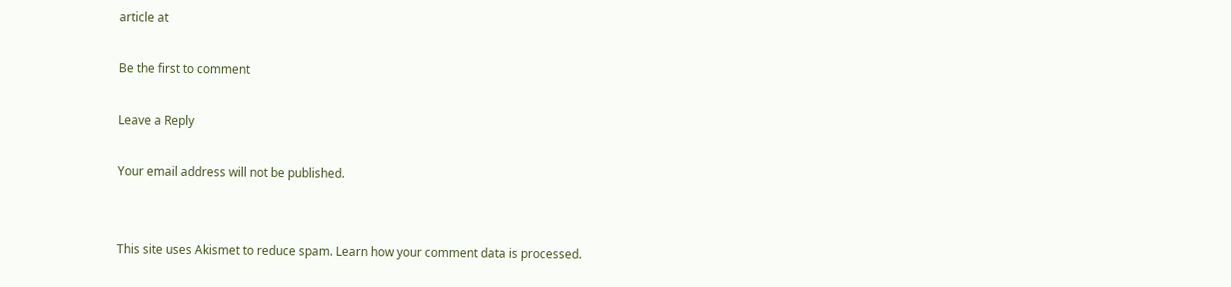article at

Be the first to comment

Leave a Reply

Your email address will not be published.


This site uses Akismet to reduce spam. Learn how your comment data is processed.